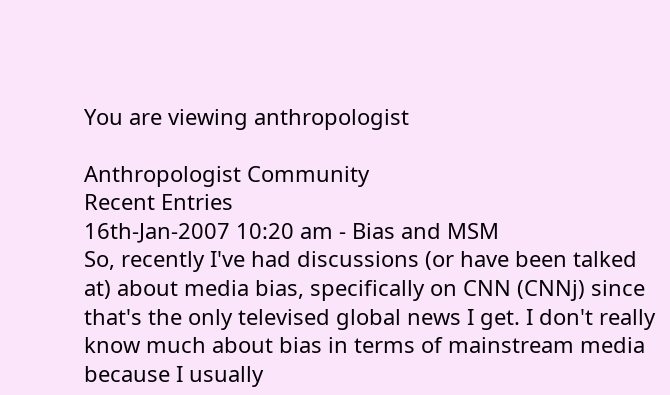You are viewing anthropologist

Anthropologist Community
Recent Entries
16th-Jan-2007 10:20 am - Bias and MSM
So, recently I've had discussions (or have been talked at) about media bias, specifically on CNN (CNNj) since that's the only televised global news I get. I don't really know much about bias in terms of mainstream media because I usually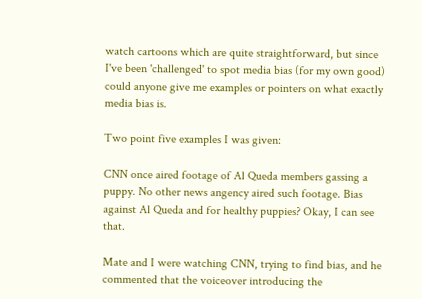watch cartoons which are quite straightforward, but since I've been 'challenged' to spot media bias (for my own good) could anyone give me examples or pointers on what exactly media bias is.

Two point five examples I was given:

CNN once aired footage of Al Queda members gassing a puppy. No other news angency aired such footage. Bias against Al Queda and for healthy puppies? Okay, I can see that.

Mate and I were watching CNN, trying to find bias, and he commented that the voiceover introducing the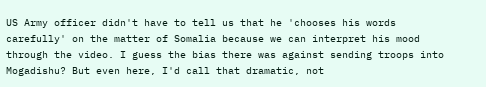US Army officer didn't have to tell us that he 'chooses his words carefully' on the matter of Somalia because we can interpret his mood through the video. I guess the bias there was against sending troops into Mogadishu? But even here, I'd call that dramatic, not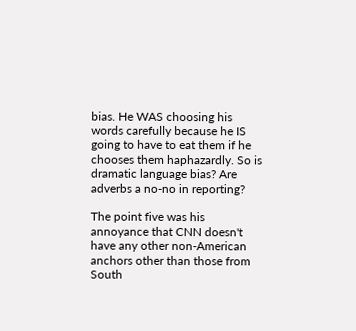bias. He WAS choosing his words carefully because he IS going to have to eat them if he chooses them haphazardly. So is dramatic language bias? Are adverbs a no-no in reporting?

The point five was his annoyance that CNN doesn't have any other non-American anchors other than those from South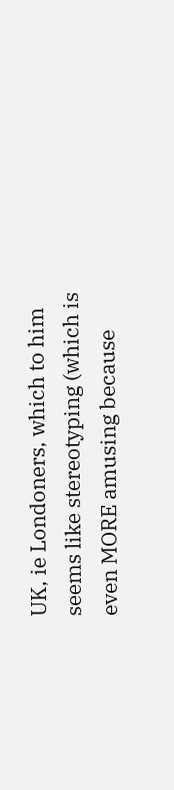UK, ie Londoners, which to him seems like stereotyping (which is even MORE amusing because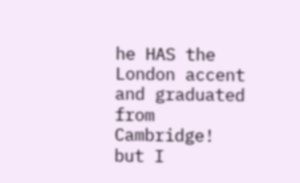he HAS the London accent and graduated from Cambridge! but I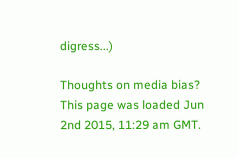digress...)

Thoughts on media bias?
This page was loaded Jun 2nd 2015, 11:29 am GMT.